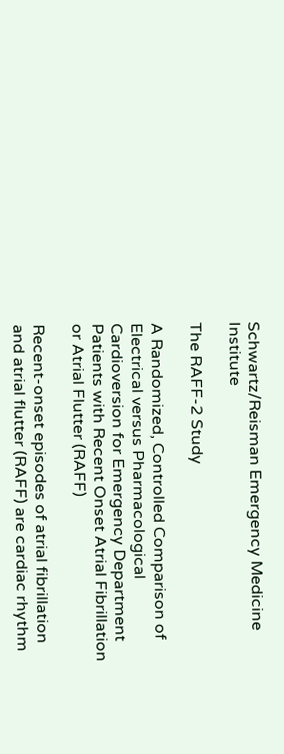Schwartz/Reisman Emergency Medicine Institute

The RAFF-2 Study

A Randomized, Controlled Comparison of Electrical versus Pharmacological Cardioversion for Emergency Department Patients with Recent Onset Atrial Fibrillation or Atrial Flutter (RAFF)

Recent-onset episodes of atrial fibrillation and atrial flutter (RAFF) are cardiac rhythm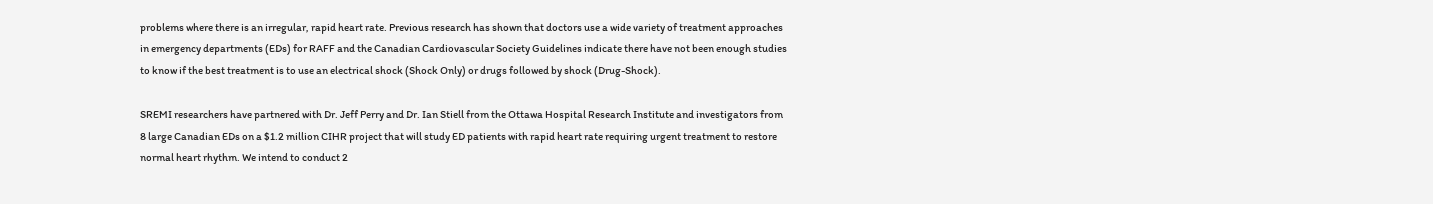problems where there is an irregular, rapid heart rate. Previous research has shown that doctors use a wide variety of treatment approaches in emergency departments (EDs) for RAFF and the Canadian Cardiovascular Society Guidelines indicate there have not been enough studies to know if the best treatment is to use an electrical shock (Shock Only) or drugs followed by shock (Drug-Shock).

SREMI researchers have partnered with Dr. Jeff Perry and Dr. Ian Stiell from the Ottawa Hospital Research Institute and investigators from 8 large Canadian EDs on a $1.2 million CIHR project that will study ED patients with rapid heart rate requiring urgent treatment to restore normal heart rhythm. We intend to conduct 2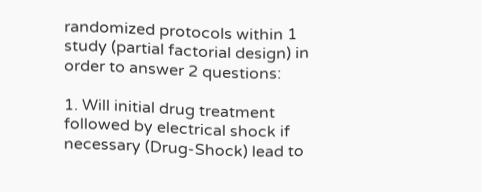randomized protocols within 1 study (partial factorial design) in order to answer 2 questions:

1. Will initial drug treatment followed by electrical shock if necessary (Drug-Shock) lead to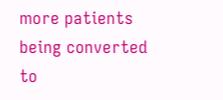more patients being converted to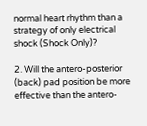normal heart rhythm than a strategy of only electrical shock (Shock Only)?

2. Will the antero-posterior (back) pad position be more effective than the antero-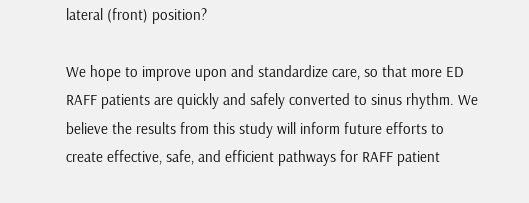lateral (front) position?

We hope to improve upon and standardize care, so that more ED RAFF patients are quickly and safely converted to sinus rhythm. We believe the results from this study will inform future efforts to create effective, safe, and efficient pathways for RAFF patient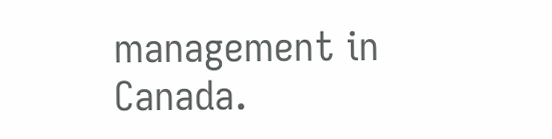management in Canada.